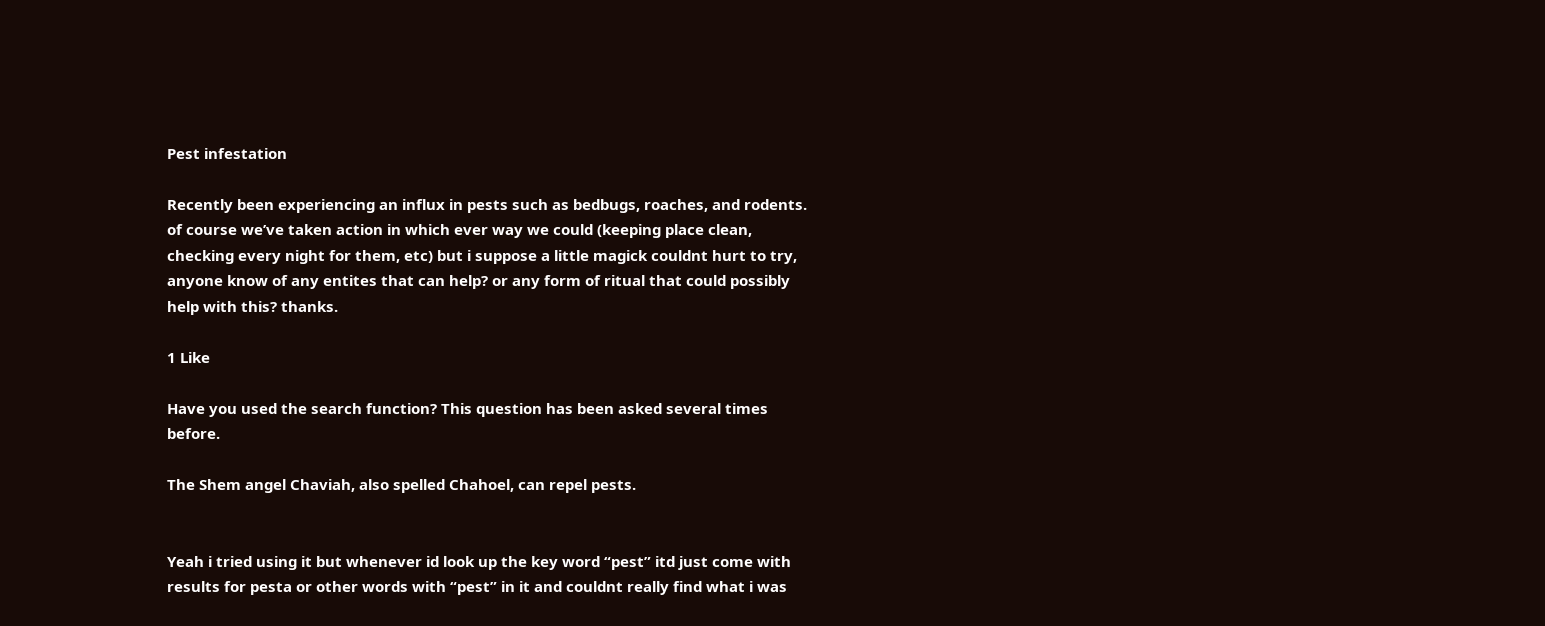Pest infestation

Recently been experiencing an influx in pests such as bedbugs, roaches, and rodents. of course we’ve taken action in which ever way we could (keeping place clean, checking every night for them, etc) but i suppose a little magick couldnt hurt to try, anyone know of any entites that can help? or any form of ritual that could possibly help with this? thanks.

1 Like

Have you used the search function? This question has been asked several times before.

The Shem angel Chaviah, also spelled Chahoel, can repel pests.


Yeah i tried using it but whenever id look up the key word “pest” itd just come with results for pesta or other words with “pest” in it and couldnt really find what i was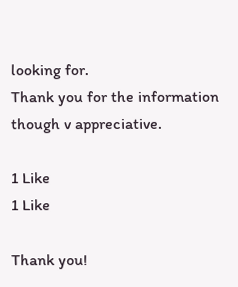looking for.
Thank you for the information though v appreciative.

1 Like
1 Like

Thank you!